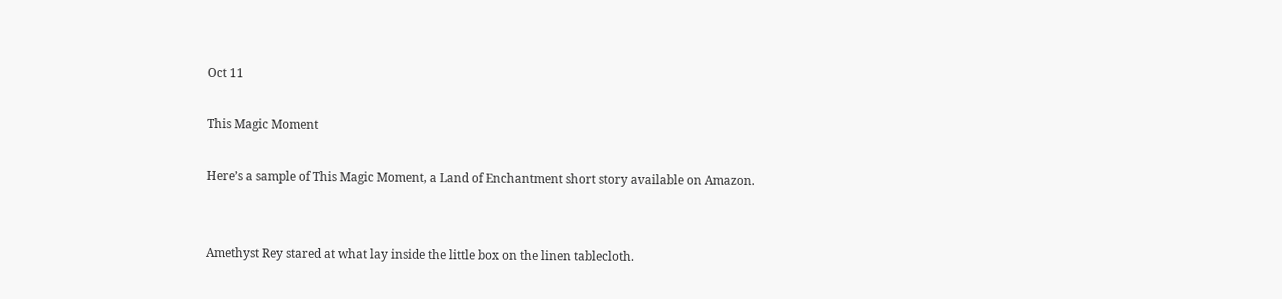Oct 11

This Magic Moment

Here’s a sample of This Magic Moment, a Land of Enchantment short story available on Amazon.


Amethyst Rey stared at what lay inside the little box on the linen tablecloth.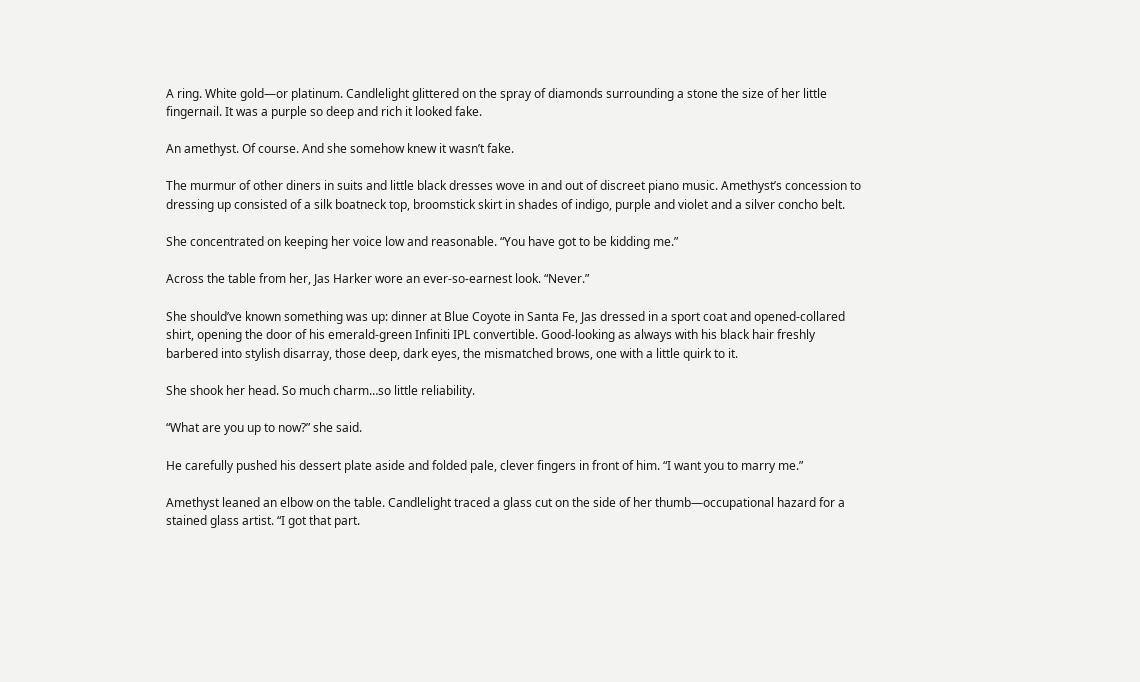A ring. White gold—or platinum. Candlelight glittered on the spray of diamonds surrounding a stone the size of her little fingernail. It was a purple so deep and rich it looked fake.

An amethyst. Of course. And she somehow knew it wasn’t fake.

The murmur of other diners in suits and little black dresses wove in and out of discreet piano music. Amethyst’s concession to dressing up consisted of a silk boatneck top, broomstick skirt in shades of indigo, purple and violet and a silver concho belt.

She concentrated on keeping her voice low and reasonable. “You have got to be kidding me.”

Across the table from her, Jas Harker wore an ever-so-earnest look. “Never.”

She should’ve known something was up: dinner at Blue Coyote in Santa Fe, Jas dressed in a sport coat and opened-collared shirt, opening the door of his emerald-green Infiniti IPL convertible. Good-looking as always with his black hair freshly barbered into stylish disarray, those deep, dark eyes, the mismatched brows, one with a little quirk to it.

She shook her head. So much charm…so little reliability.

“What are you up to now?” she said.

He carefully pushed his dessert plate aside and folded pale, clever fingers in front of him. “I want you to marry me.”

Amethyst leaned an elbow on the table. Candlelight traced a glass cut on the side of her thumb—occupational hazard for a stained glass artist. “I got that part.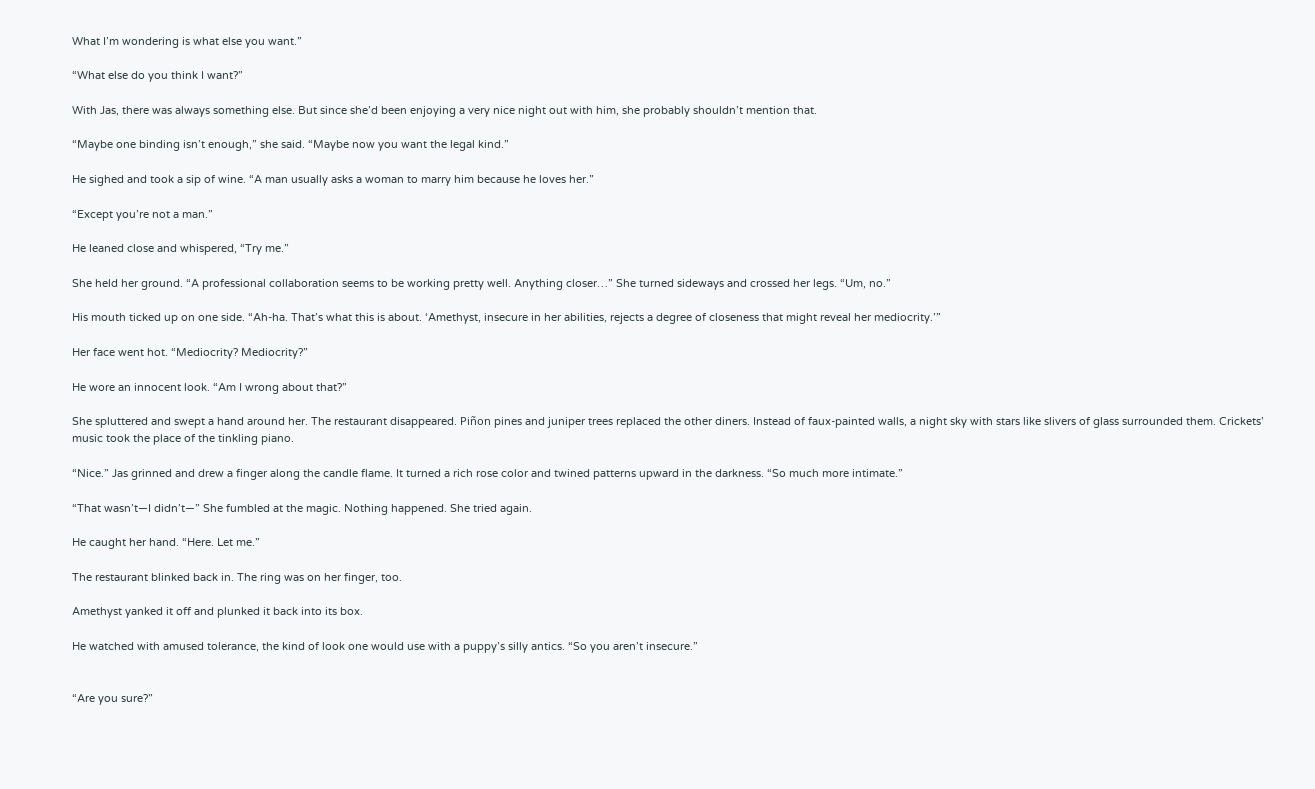What I’m wondering is what else you want.”

“What else do you think I want?”

With Jas, there was always something else. But since she’d been enjoying a very nice night out with him, she probably shouldn’t mention that.

“Maybe one binding isn’t enough,” she said. “Maybe now you want the legal kind.”

He sighed and took a sip of wine. “A man usually asks a woman to marry him because he loves her.”

“Except you’re not a man.”

He leaned close and whispered, “Try me.”

She held her ground. “A professional collaboration seems to be working pretty well. Anything closer…” She turned sideways and crossed her legs. “Um, no.”

His mouth ticked up on one side. “Ah-ha. That’s what this is about. ‘Amethyst, insecure in her abilities, rejects a degree of closeness that might reveal her mediocrity.’”

Her face went hot. “Mediocrity? Mediocrity?”

He wore an innocent look. “Am I wrong about that?”

She spluttered and swept a hand around her. The restaurant disappeared. Piñon pines and juniper trees replaced the other diners. Instead of faux-painted walls, a night sky with stars like slivers of glass surrounded them. Crickets’ music took the place of the tinkling piano.

“Nice.” Jas grinned and drew a finger along the candle flame. It turned a rich rose color and twined patterns upward in the darkness. “So much more intimate.”

“That wasn’t—I didn’t—” She fumbled at the magic. Nothing happened. She tried again.

He caught her hand. “Here. Let me.”

The restaurant blinked back in. The ring was on her finger, too.

Amethyst yanked it off and plunked it back into its box.

He watched with amused tolerance, the kind of look one would use with a puppy’s silly antics. “So you aren’t insecure.”


“Are you sure?”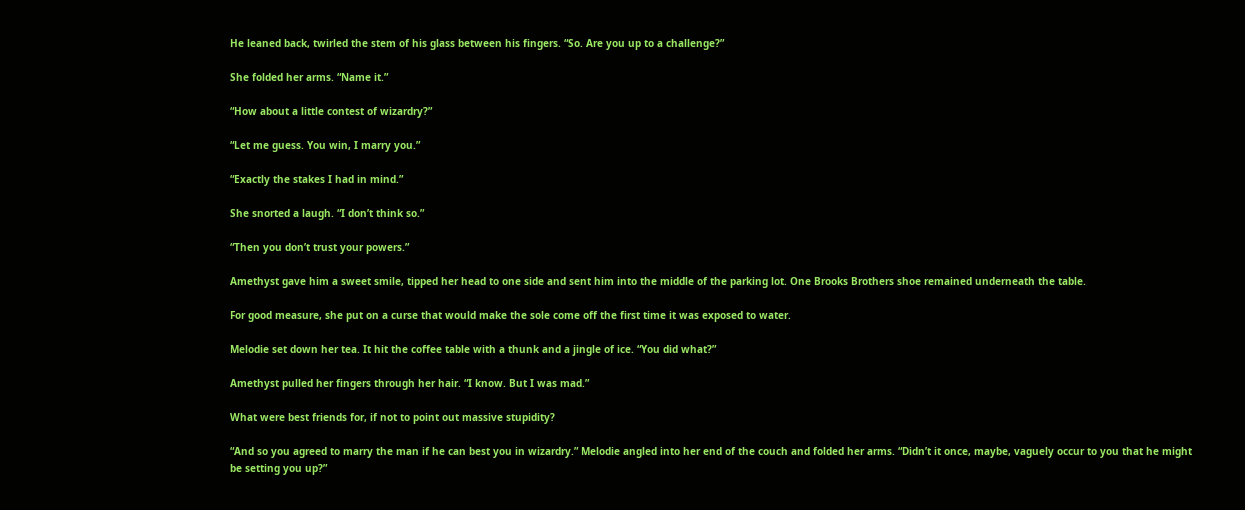He leaned back, twirled the stem of his glass between his fingers. “So. Are you up to a challenge?”

She folded her arms. “Name it.”

“How about a little contest of wizardry?”

“Let me guess. You win, I marry you.”

“Exactly the stakes I had in mind.”

She snorted a laugh. “I don’t think so.”

“Then you don’t trust your powers.”

Amethyst gave him a sweet smile, tipped her head to one side and sent him into the middle of the parking lot. One Brooks Brothers shoe remained underneath the table.

For good measure, she put on a curse that would make the sole come off the first time it was exposed to water.

Melodie set down her tea. It hit the coffee table with a thunk and a jingle of ice. “You did what?”

Amethyst pulled her fingers through her hair. “I know. But I was mad.”

What were best friends for, if not to point out massive stupidity?

“And so you agreed to marry the man if he can best you in wizardry.” Melodie angled into her end of the couch and folded her arms. “Didn’t it once, maybe, vaguely occur to you that he might be setting you up?”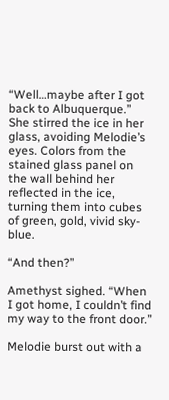“Well…maybe after I got back to Albuquerque.” She stirred the ice in her glass, avoiding Melodie’s eyes. Colors from the stained glass panel on the wall behind her reflected in the ice, turning them into cubes of green, gold, vivid sky-blue.

“And then?”

Amethyst sighed. “When I got home, I couldn’t find my way to the front door.”

Melodie burst out with a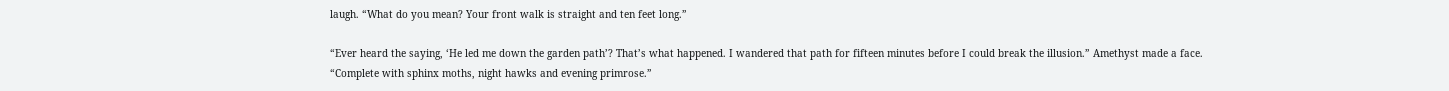laugh. “What do you mean? Your front walk is straight and ten feet long.”

“Ever heard the saying, ‘He led me down the garden path’? That’s what happened. I wandered that path for fifteen minutes before I could break the illusion.” Amethyst made a face. “Complete with sphinx moths, night hawks and evening primrose.”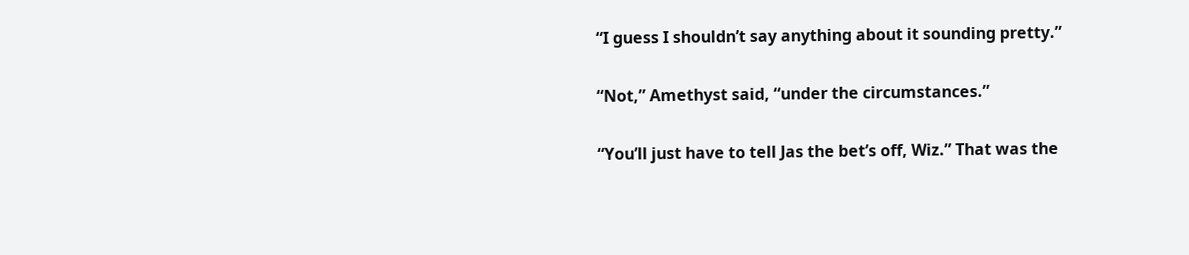“I guess I shouldn’t say anything about it sounding pretty.”

“Not,” Amethyst said, “under the circumstances.”

“You’ll just have to tell Jas the bet’s off, Wiz.” That was the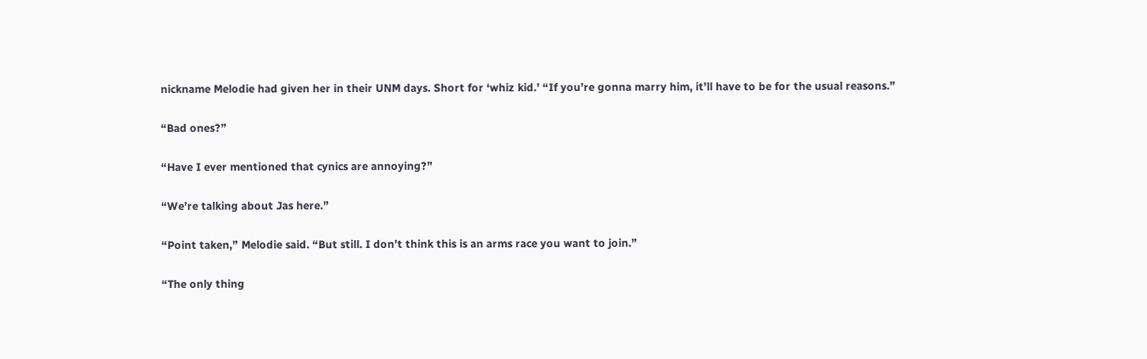nickname Melodie had given her in their UNM days. Short for ‘whiz kid.’ “If you’re gonna marry him, it’ll have to be for the usual reasons.”

“Bad ones?”

“Have I ever mentioned that cynics are annoying?”

“We’re talking about Jas here.”

“Point taken,” Melodie said. “But still. I don’t think this is an arms race you want to join.”

“The only thing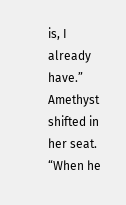is, I already have.” Amethyst shifted in her seat. “When he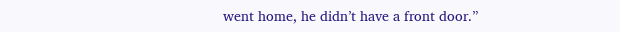went home, he didn’t have a front door.”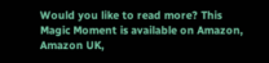Would you like to read more? This Magic Moment is available on Amazon, Amazon UK,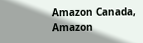Amazon Canada, Amazon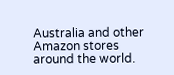Australia and other Amazon stores around the world.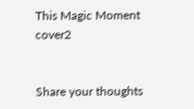This Magic Moment cover2


Share your thoughts